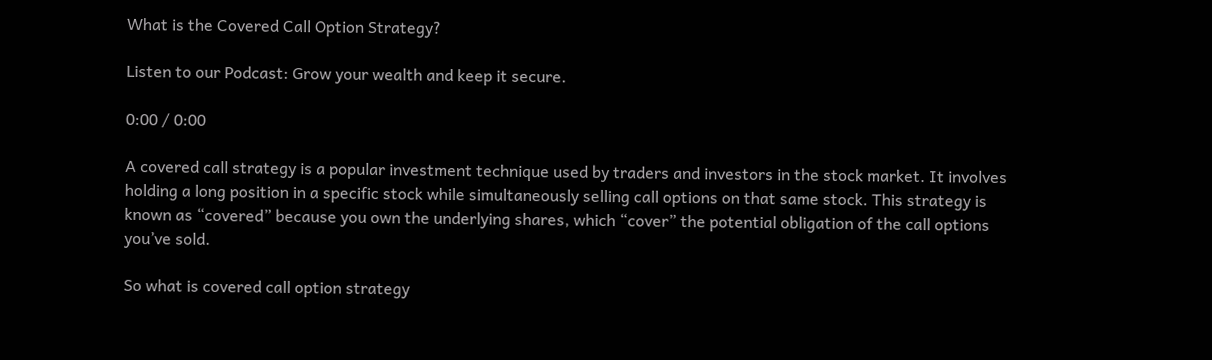What is the Covered Call Option Strategy?

Listen to our Podcast: Grow your wealth and keep it secure.

0:00 / 0:00

A covered call strategy is a popular investment technique used by traders and investors in the stock market. It involves holding a long position in a specific stock while simultaneously selling call options on that same stock. This strategy is known as “covered” because you own the underlying shares, which “cover” the potential obligation of the call options you’ve sold.

So what is covered call option strategy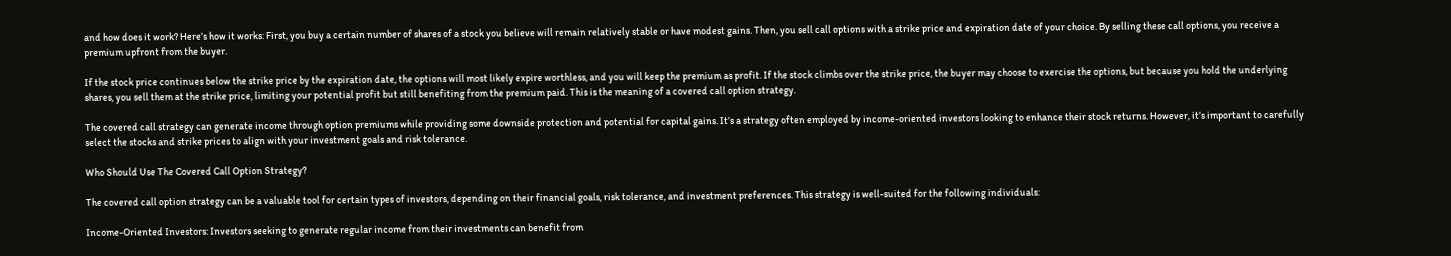and how does it work? Here’s how it works: First, you buy a certain number of shares of a stock you believe will remain relatively stable or have modest gains. Then, you sell call options with a strike price and expiration date of your choice. By selling these call options, you receive a premium upfront from the buyer.

If the stock price continues below the strike price by the expiration date, the options will most likely expire worthless, and you will keep the premium as profit. If the stock climbs over the strike price, the buyer may choose to exercise the options, but because you hold the underlying shares, you sell them at the strike price, limiting your potential profit but still benefiting from the premium paid. This is the meaning of a covered call option strategy.

The covered call strategy can generate income through option premiums while providing some downside protection and potential for capital gains. It’s a strategy often employed by income-oriented investors looking to enhance their stock returns. However, it’s important to carefully select the stocks and strike prices to align with your investment goals and risk tolerance.

Who Should Use The Covered Call Option Strategy?

The covered call option strategy can be a valuable tool for certain types of investors, depending on their financial goals, risk tolerance, and investment preferences. This strategy is well-suited for the following individuals:

Income-Oriented Investors: Investors seeking to generate regular income from their investments can benefit from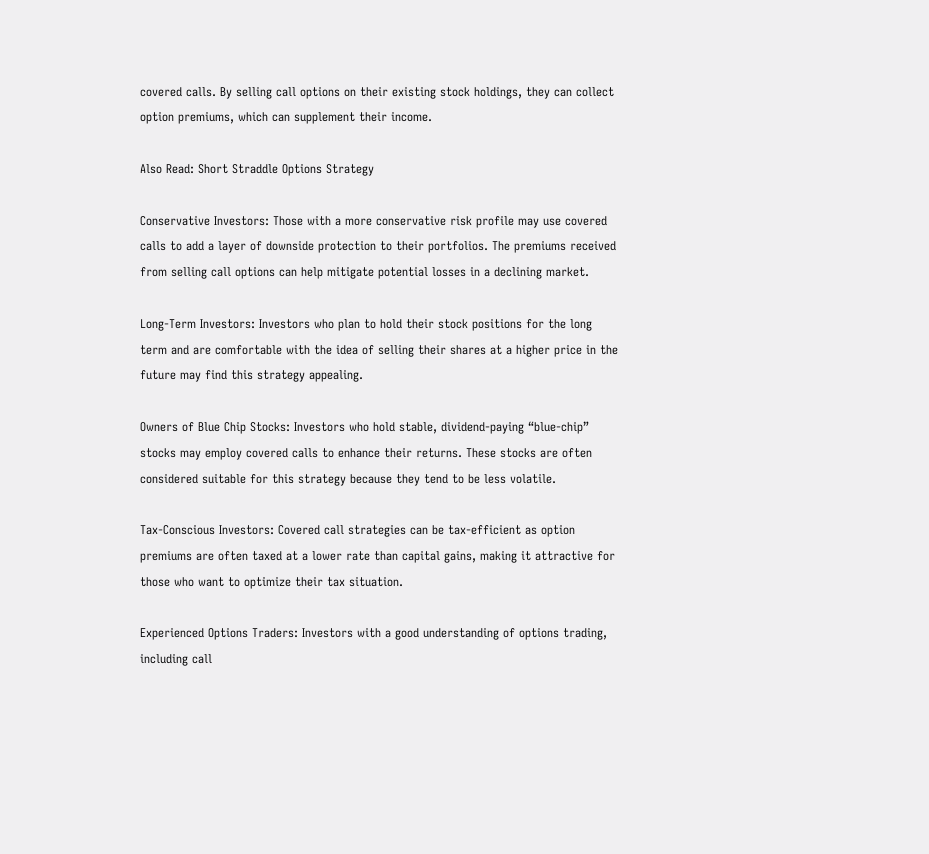covered calls. By selling call options on their existing stock holdings, they can collect option premiums, which can supplement their income.

Also Read: Short Straddle Options Strategy

Conservative Investors: Those with a more conservative risk profile may use covered calls to add a layer of downside protection to their portfolios. The premiums received from selling call options can help mitigate potential losses in a declining market.

Long-Term Investors: Investors who plan to hold their stock positions for the long term and are comfortable with the idea of selling their shares at a higher price in the future may find this strategy appealing.

Owners of Blue Chip Stocks: Investors who hold stable, dividend-paying “blue-chip” stocks may employ covered calls to enhance their returns. These stocks are often considered suitable for this strategy because they tend to be less volatile.

Tax-Conscious Investors: Covered call strategies can be tax-efficient as option premiums are often taxed at a lower rate than capital gains, making it attractive for those who want to optimize their tax situation.

Experienced Options Traders: Investors with a good understanding of options trading, including call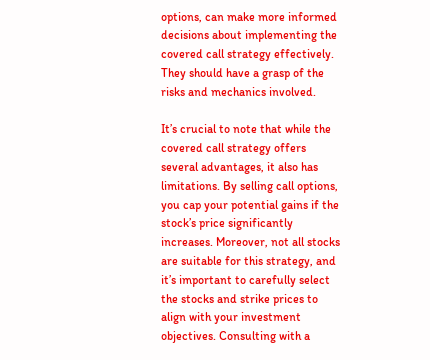options, can make more informed decisions about implementing the covered call strategy effectively. They should have a grasp of the risks and mechanics involved.

It’s crucial to note that while the covered call strategy offers several advantages, it also has limitations. By selling call options, you cap your potential gains if the stock’s price significantly increases. Moreover, not all stocks are suitable for this strategy, and it’s important to carefully select the stocks and strike prices to align with your investment objectives. Consulting with a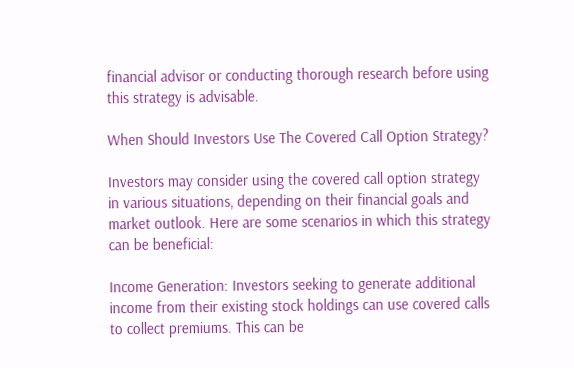financial advisor or conducting thorough research before using this strategy is advisable.

When Should Investors Use The Covered Call Option Strategy?

Investors may consider using the covered call option strategy in various situations, depending on their financial goals and market outlook. Here are some scenarios in which this strategy can be beneficial:

Income Generation: Investors seeking to generate additional income from their existing stock holdings can use covered calls to collect premiums. This can be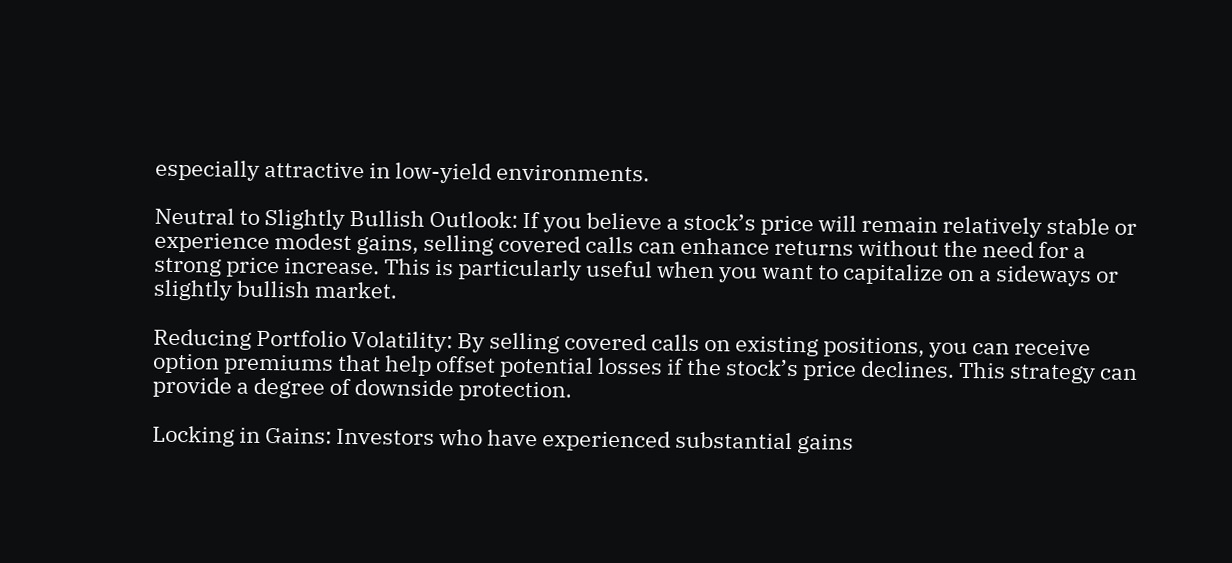especially attractive in low-yield environments.

Neutral to Slightly Bullish Outlook: If you believe a stock’s price will remain relatively stable or experience modest gains, selling covered calls can enhance returns without the need for a strong price increase. This is particularly useful when you want to capitalize on a sideways or slightly bullish market.

Reducing Portfolio Volatility: By selling covered calls on existing positions, you can receive option premiums that help offset potential losses if the stock’s price declines. This strategy can provide a degree of downside protection.

Locking in Gains: Investors who have experienced substantial gains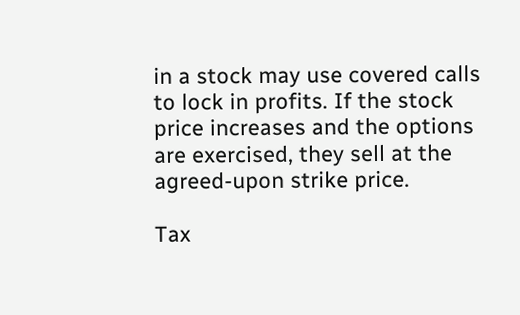in a stock may use covered calls to lock in profits. If the stock price increases and the options are exercised, they sell at the agreed-upon strike price.

Tax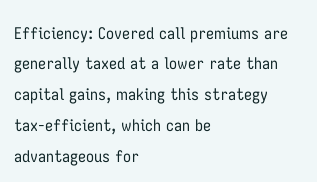Efficiency: Covered call premiums are generally taxed at a lower rate than capital gains, making this strategy tax-efficient, which can be advantageous for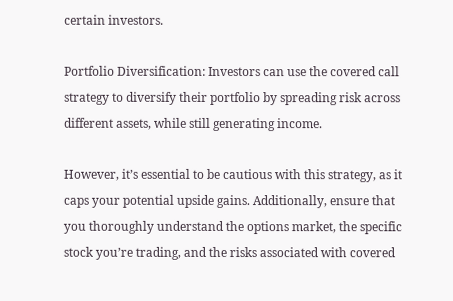certain investors.

Portfolio Diversification: Investors can use the covered call strategy to diversify their portfolio by spreading risk across different assets, while still generating income.

However, it’s essential to be cautious with this strategy, as it caps your potential upside gains. Additionally, ensure that you thoroughly understand the options market, the specific stock you’re trading, and the risks associated with covered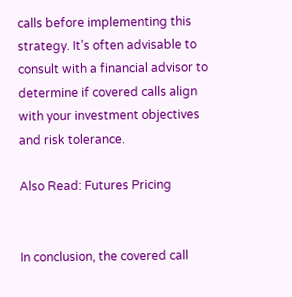calls before implementing this strategy. It’s often advisable to consult with a financial advisor to determine if covered calls align with your investment objectives and risk tolerance.

Also Read: Futures Pricing


In conclusion, the covered call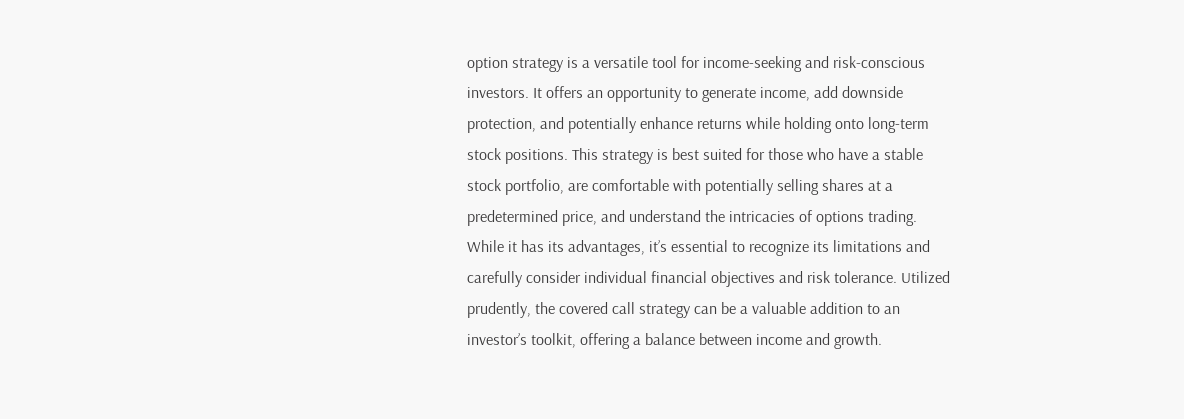option strategy is a versatile tool for income-seeking and risk-conscious investors. It offers an opportunity to generate income, add downside protection, and potentially enhance returns while holding onto long-term stock positions. This strategy is best suited for those who have a stable stock portfolio, are comfortable with potentially selling shares at a predetermined price, and understand the intricacies of options trading. While it has its advantages, it’s essential to recognize its limitations and carefully consider individual financial objectives and risk tolerance. Utilized prudently, the covered call strategy can be a valuable addition to an investor’s toolkit, offering a balance between income and growth.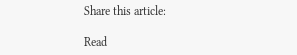Share this article:

Read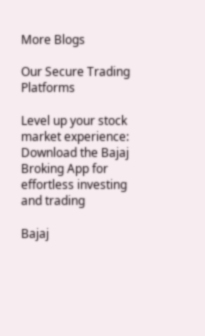More Blogs

Our Secure Trading Platforms

Level up your stock market experience: Download the Bajaj Broking App for effortless investing and trading

Bajaj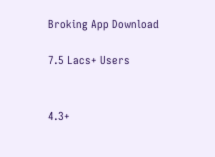Broking App Download

7.5 Lacs+ Users


4.3+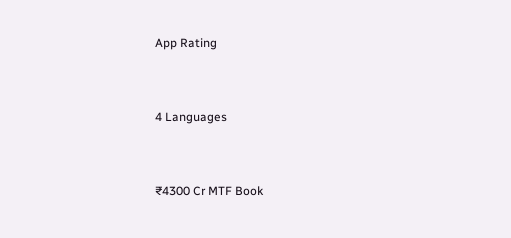App Rating


4 Languages


₹4300 Cr MTF Book